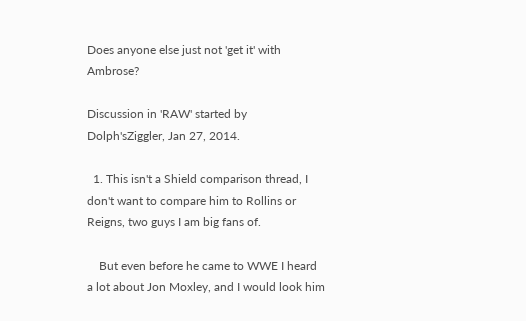Does anyone else just not 'get it' with Ambrose?

Discussion in 'RAW' started by Dolph'sZiggler, Jan 27, 2014.

  1. This isn't a Shield comparison thread, I don't want to compare him to Rollins or Reigns, two guys I am big fans of.

    But even before he came to WWE I heard a lot about Jon Moxley, and I would look him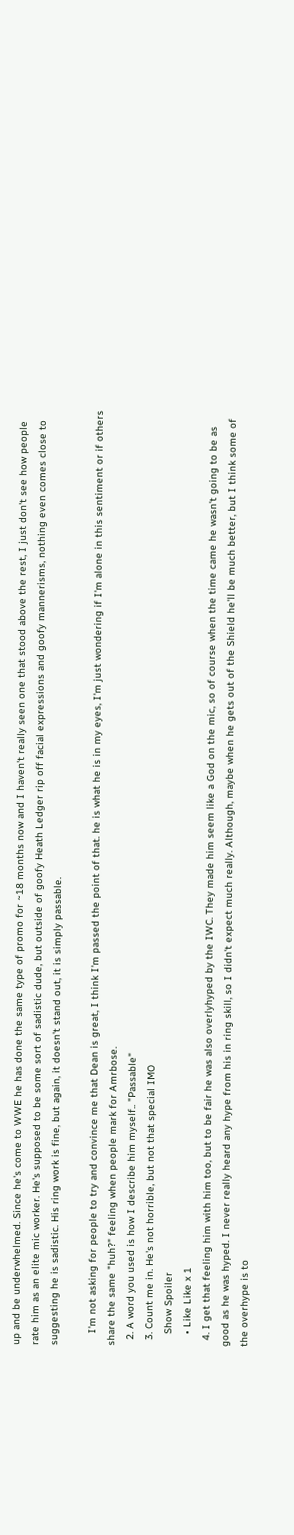up and be underwhelmed. Since he's come to WWE he has done the same type of promo for ~18 months now and I haven't really seen one that stood above the rest, I just don't see how people rate him as an elite mic worker. He's supposed to be some sort of sadistic dude, but outside of goofy Heath Ledger rip off facial expressions and goofy mannerisms, nothing even comes close to suggesting he is sadistic. His ring work is fine, but again, it doesn't stand out, it is simply passable.

    I'm not asking for people to try and convince me that Dean is great, I think I'm passed the point of that. he is what he is in my eyes, I'm just wondering if I'm alone in this sentiment or if others share the same "huh?" feeling when people mark for Amrbose.
  2. A word you used is how I describe him myself.. "Passable"
  3. Count me in. He's not horrible, but not that special IMO
    Show Spoiler
    • Like Like x 1
  4. I get that feeling him with him too, but to be fair he was also overlyhyped by the IWC. They made him seem like a God on the mic, so of course when the time came he wasn't going to be as good as he was hyped. I never really heard any hype from his in ring skill, so I didn't expect much really. Although, maybe when he gets out of the Shield he'll be much better, but I think some of the overhype is to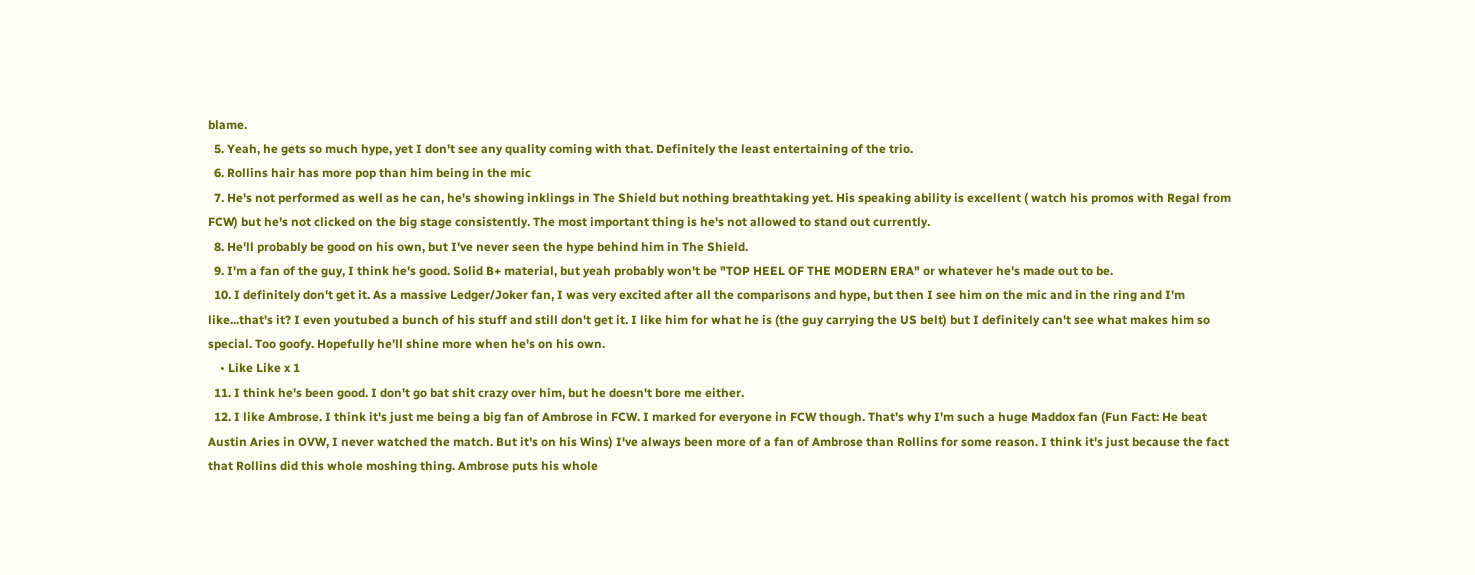blame.
  5. Yeah, he gets so much hype, yet I don't see any quality coming with that. Definitely the least entertaining of the trio.
  6. Rollins hair has more pop than him being in the mic
  7. He's not performed as well as he can, he's showing inklings in The Shield but nothing breathtaking yet. His speaking ability is excellent ( watch his promos with Regal from FCW) but he's not clicked on the big stage consistently. The most important thing is he's not allowed to stand out currently.
  8. He'll probably be good on his own, but I've never seen the hype behind him in The Shield.
  9. I'm a fan of the guy, I think he's good. Solid B+ material, but yeah probably won't be "TOP HEEL OF THE MODERN ERA" or whatever he's made out to be.
  10. I definitely don't get it. As a massive Ledger/Joker fan, I was very excited after all the comparisons and hype, but then I see him on the mic and in the ring and I'm like...that's it? I even youtubed a bunch of his stuff and still don't get it. I like him for what he is (the guy carrying the US belt) but I definitely can't see what makes him so special. Too goofy. Hopefully he'll shine more when he's on his own.
    • Like Like x 1
  11. I think he's been good. I don't go bat shit crazy over him, but he doesn't bore me either.
  12. I like Ambrose. I think it's just me being a big fan of Ambrose in FCW. I marked for everyone in FCW though. That's why I'm such a huge Maddox fan (Fun Fact: He beat Austin Aries in OVW, I never watched the match. But it's on his Wins) I've always been more of a fan of Ambrose than Rollins for some reason. I think it's just because the fact that Rollins did this whole moshing thing. Ambrose puts his whole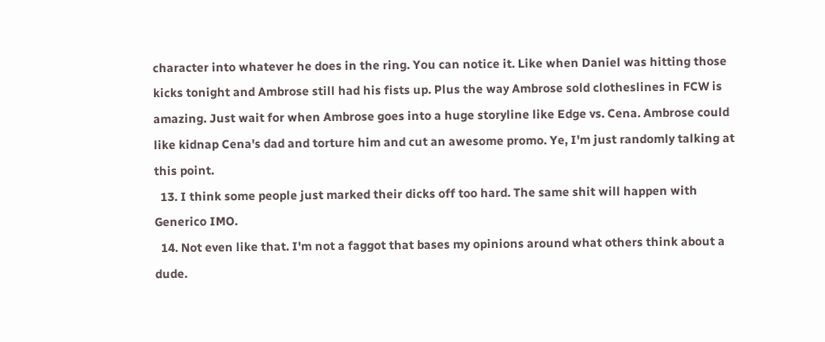character into whatever he does in the ring. You can notice it. Like when Daniel was hitting those kicks tonight and Ambrose still had his fists up. Plus the way Ambrose sold clotheslines in FCW is amazing. Just wait for when Ambrose goes into a huge storyline like Edge vs. Cena. Ambrose could like kidnap Cena's dad and torture him and cut an awesome promo. Ye, I'm just randomly talking at this point.
  13. I think some people just marked their dicks off too hard. The same shit will happen with Generico IMO.
  14. Not even like that. I'm not a faggot that bases my opinions around what others think about a dude.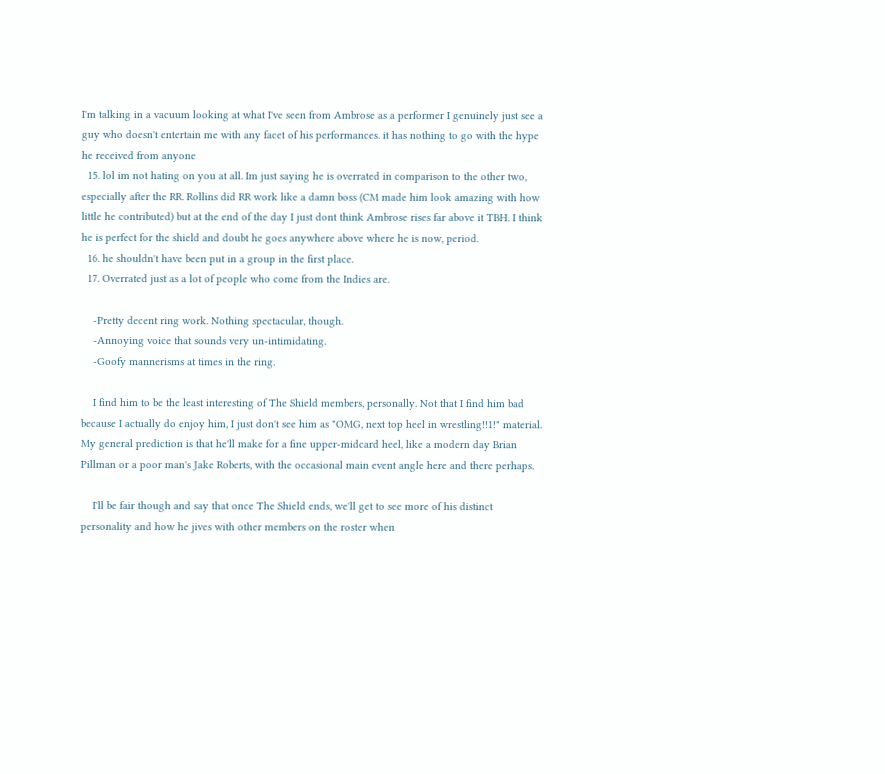I'm talking in a vacuum looking at what I've seen from Ambrose as a performer I genuinely just see a guy who doesn't entertain me with any facet of his performances. it has nothing to go with the hype he received from anyone
  15. lol im not hating on you at all. Im just saying he is overrated in comparison to the other two, especially after the RR. Rollins did RR work like a damn boss (CM made him look amazing with how little he contributed) but at the end of the day I just dont think Ambrose rises far above it TBH. I think he is perfect for the shield and doubt he goes anywhere above where he is now, period.
  16. he shouldn't have been put in a group in the first place.
  17. Overrated just as a lot of people who come from the Indies are.

    -Pretty decent ring work. Nothing spectacular, though.
    -Annoying voice that sounds very un-intimidating.
    -Goofy mannerisms at times in the ring.

    I find him to be the least interesting of The Shield members, personally. Not that I find him bad because I actually do enjoy him, I just don't see him as "OMG, next top heel in wrestling!!1!" material. My general prediction is that he'll make for a fine upper-midcard heel, like a modern day Brian Pillman or a poor man's Jake Roberts, with the occasional main event angle here and there perhaps.

    I'll be fair though and say that once The Shield ends, we'll get to see more of his distinct personality and how he jives with other members on the roster when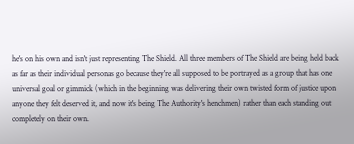he's on his own and isn't just representing The Shield. All three members of The Shield are being held back as far as their individual personas go because they're all supposed to be portrayed as a group that has one universal goal or gimmick (which in the beginning was delivering their own twisted form of justice upon anyone they felt deserved it, and now it's being The Authority's henchmen) rather than each standing out completely on their own.